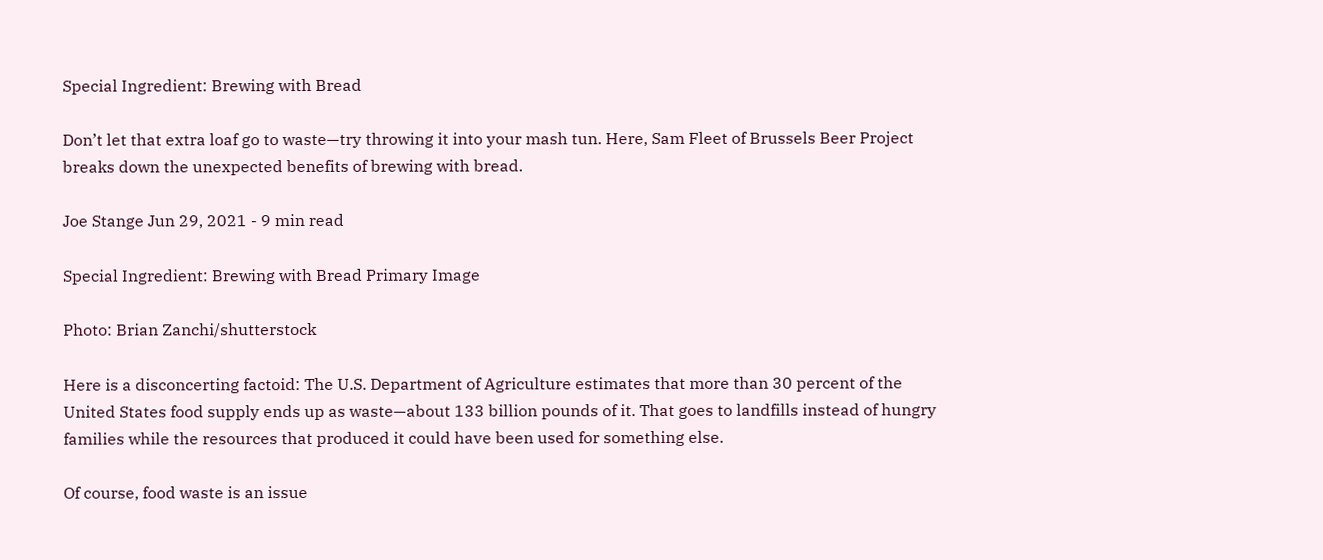Special Ingredient: Brewing with Bread

Don’t let that extra loaf go to waste—try throwing it into your mash tun. Here, Sam Fleet of Brussels Beer Project breaks down the unexpected benefits of brewing with bread.

Joe Stange Jun 29, 2021 - 9 min read

Special Ingredient: Brewing with Bread Primary Image

Photo: Brian Zanchi/shutterstock

Here is a disconcerting factoid: The U.S. Department of Agriculture estimates that more than 30 percent of the United States food supply ends up as waste—about 133 billion pounds of it. That goes to landfills instead of hungry families while the resources that produced it could have been used for something else.

Of course, food waste is an issue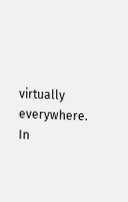virtually everywhere. In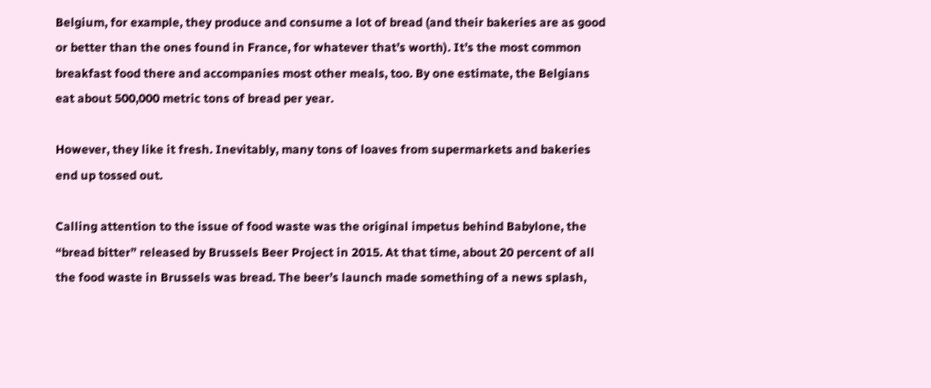Belgium, for example, they produce and consume a lot of bread (and their bakeries are as good or better than the ones found in France, for whatever that’s worth). It’s the most common breakfast food there and accompanies most other meals, too. By one estimate, the Belgians eat about 500,000 metric tons of bread per year.

However, they like it fresh. Inevitably, many tons of loaves from supermarkets and bakeries end up tossed out.

Calling attention to the issue of food waste was the original impetus behind Babylone, the “bread bitter” released by Brussels Beer Project in 2015. At that time, about 20 percent of all the food waste in Brussels was bread. The beer’s launch made something of a news splash,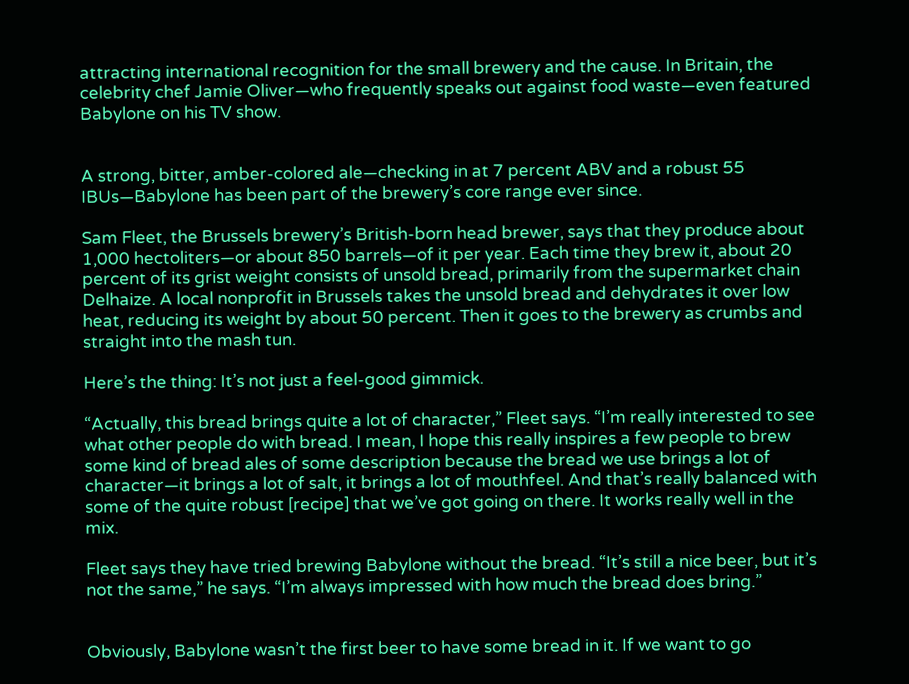attracting international recognition for the small brewery and the cause. In Britain, the celebrity chef Jamie Oliver—who frequently speaks out against food waste—even featured Babylone on his TV show.


A strong, bitter, amber-colored ale—checking in at 7 percent ABV and a robust 55 IBUs—Babylone has been part of the brewery’s core range ever since.

Sam Fleet, the Brussels brewery’s British-born head brewer, says that they produce about 1,000 hectoliters—or about 850 barrels—of it per year. Each time they brew it, about 20 percent of its grist weight consists of unsold bread, primarily from the supermarket chain Delhaize. A local nonprofit in Brussels takes the unsold bread and dehydrates it over low heat, reducing its weight by about 50 percent. Then it goes to the brewery as crumbs and straight into the mash tun.

Here’s the thing: It’s not just a feel-good gimmick.

“Actually, this bread brings quite a lot of character,” Fleet says. “I’m really interested to see what other people do with bread. I mean, I hope this really inspires a few people to brew some kind of bread ales of some description because the bread we use brings a lot of character—it brings a lot of salt, it brings a lot of mouthfeel. And that’s really balanced with some of the quite robust [recipe] that we’ve got going on there. It works really well in the mix.

Fleet says they have tried brewing Babylone without the bread. “It’s still a nice beer, but it’s not the same,” he says. “I’m always impressed with how much the bread does bring.”


Obviously, Babylone wasn’t the first beer to have some bread in it. If we want to go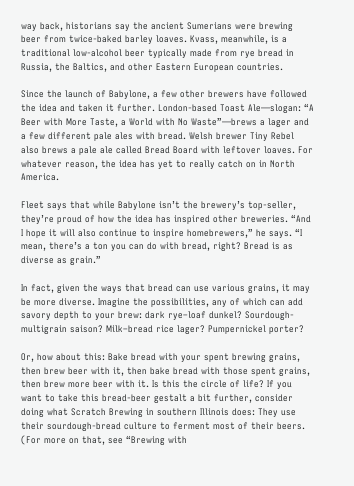way back, historians say the ancient Sumerians were brewing beer from twice-baked barley loaves. Kvass, meanwhile, is a traditional low-alcohol beer typically made from rye bread in Russia, the Baltics, and other Eastern European countries.

Since the launch of Babylone, a few other brewers have followed the idea and taken it further. London-based Toast Ale—slogan: “A Beer with More Taste, a World with No Waste”—brews a lager and a few different pale ales with bread. Welsh brewer Tiny Rebel also brews a pale ale called Bread Board with leftover loaves. For whatever reason, the idea has yet to really catch on in North America.

Fleet says that while Babylone isn’t the brewery’s top-seller, they’re proud of how the idea has inspired other breweries. “And I hope it will also continue to inspire homebrewers,” he says. “I mean, there’s a ton you can do with bread, right? Bread is as diverse as grain.”

In fact, given the ways that bread can use various grains, it may be more diverse. Imagine the possibilities, any of which can add savory depth to your brew: dark rye–loaf dunkel? Sourdough-multigrain saison? Milk–bread rice lager? Pumpernickel porter?

Or, how about this: Bake bread with your spent brewing grains, then brew beer with it, then bake bread with those spent grains, then brew more beer with it. Is this the circle of life? If you want to take this bread-beer gestalt a bit further, consider doing what Scratch Brewing in southern Illinois does: They use their sourdough-bread culture to ferment most of their beers. (For more on that, see “Brewing with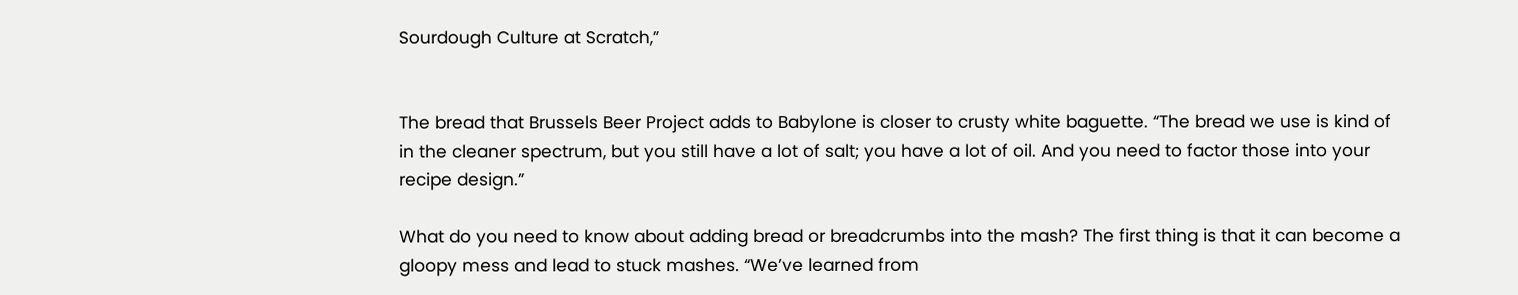Sourdough Culture at Scratch,”


The bread that Brussels Beer Project adds to Babylone is closer to crusty white baguette. “The bread we use is kind of in the cleaner spectrum, but you still have a lot of salt; you have a lot of oil. And you need to factor those into your recipe design.”

What do you need to know about adding bread or breadcrumbs into the mash? The first thing is that it can become a gloopy mess and lead to stuck mashes. “We’ve learned from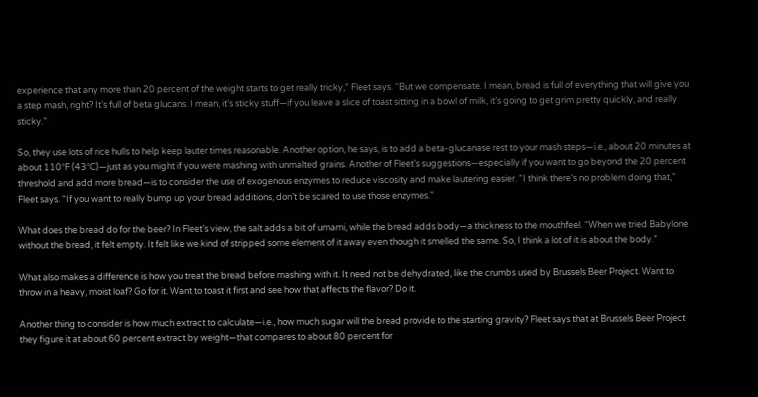experience that any more than 20 percent of the weight starts to get really tricky,” Fleet says. “But we compensate. I mean, bread is full of everything that will give you a step mash, right? It’s full of beta glucans. I mean, it’s sticky stuff—if you leave a slice of toast sitting in a bowl of milk, it’s going to get grim pretty quickly, and really sticky.”

So, they use lots of rice hulls to help keep lauter times reasonable. Another option, he says, is to add a beta-glucanase rest to your mash steps—i.e., about 20 minutes at about 110°F (43°C)—just as you might if you were mashing with unmalted grains. Another of Fleet’s suggestions—especially if you want to go beyond the 20 percent threshold and add more bread—is to consider the use of exogenous enzymes to reduce viscosity and make lautering easier. “I think there’s no problem doing that,” Fleet says. “If you want to really bump up your bread additions, don’t be scared to use those enzymes.”

What does the bread do for the beer? In Fleet’s view, the salt adds a bit of umami, while the bread adds body—a thickness to the mouthfeel. “When we tried Babylone without the bread, it felt empty. It felt like we kind of stripped some element of it away even though it smelled the same. So, I think a lot of it is about the body.”

What also makes a difference is how you treat the bread before mashing with it. It need not be dehydrated, like the crumbs used by Brussels Beer Project. Want to throw in a heavy, moist loaf? Go for it. Want to toast it first and see how that affects the flavor? Do it.

Another thing to consider is how much extract to calculate—i.e., how much sugar will the bread provide to the starting gravity? Fleet says that at Brussels Beer Project they figure it at about 60 percent extract by weight—that compares to about 80 percent for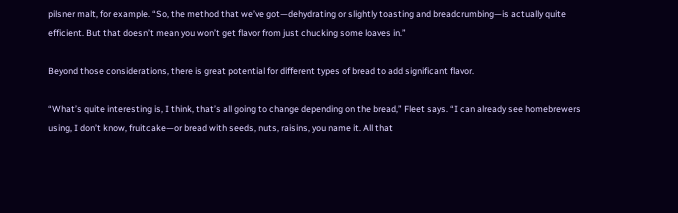pilsner malt, for example. “So, the method that we’ve got—dehydrating or slightly toasting and breadcrumbing—is actually quite efficient. But that doesn’t mean you won’t get flavor from just chucking some loaves in.”

Beyond those considerations, there is great potential for different types of bread to add significant flavor.

“What’s quite interesting is, I think, that’s all going to change depending on the bread,” Fleet says. “I can already see homebrewers using, I don’t know, fruitcake—or bread with seeds, nuts, raisins, you name it. All that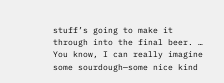stuff’s going to make it through into the final beer. … You know, I can really imagine some sourdough—some nice kind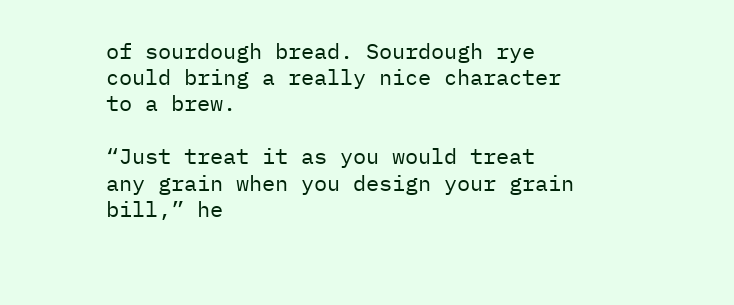of sourdough bread. Sourdough rye could bring a really nice character to a brew.

“Just treat it as you would treat any grain when you design your grain bill,” he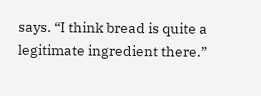says. “I think bread is quite a legitimate ingredient there.”